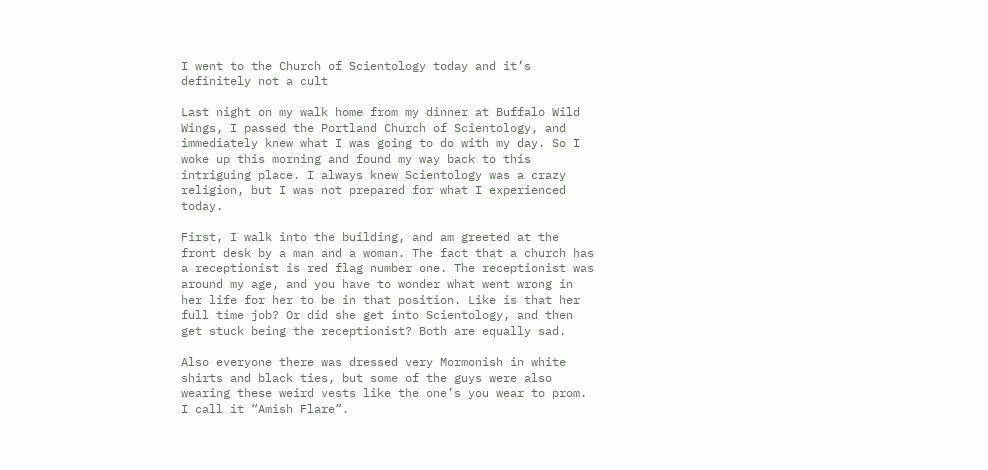I went to the Church of Scientology today and it’s definitely not a cult

Last night on my walk home from my dinner at Buffalo Wild Wings, I passed the Portland Church of Scientology, and immediately knew what I was going to do with my day. So I woke up this morning and found my way back to this intriguing place. I always knew Scientology was a crazy religion, but I was not prepared for what I experienced today.

First, I walk into the building, and am greeted at the front desk by a man and a woman. The fact that a church has a receptionist is red flag number one. The receptionist was around my age, and you have to wonder what went wrong in her life for her to be in that position. Like is that her full time job? Or did she get into Scientology, and then get stuck being the receptionist? Both are equally sad.

Also everyone there was dressed very Mormonish in white shirts and black ties, but some of the guys were also wearing these weird vests like the one’s you wear to prom. I call it “Amish Flare”.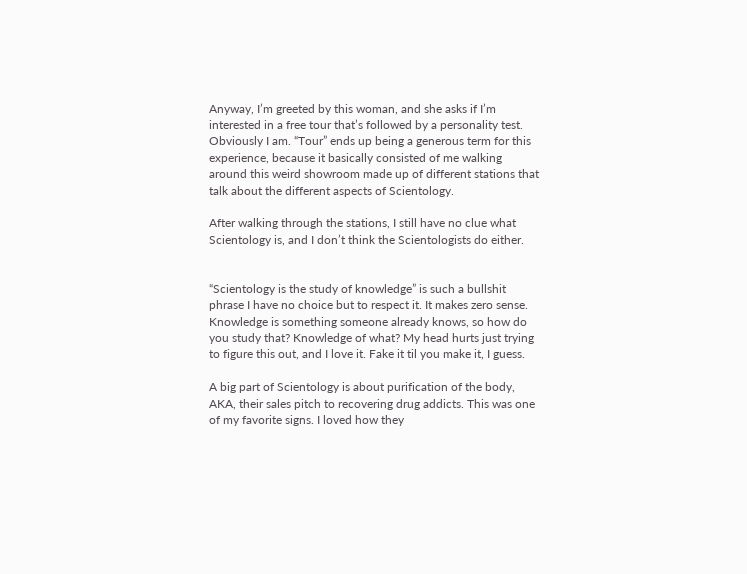Anyway, I’m greeted by this woman, and she asks if I’m interested in a free tour that’s followed by a personality test. Obviously I am. “Tour” ends up being a generous term for this experience, because it basically consisted of me walking around this weird showroom made up of different stations that talk about the different aspects of Scientology.

After walking through the stations, I still have no clue what Scientology is, and I don’t think the Scientologists do either.


“Scientology is the study of knowledge” is such a bullshit phrase I have no choice but to respect it. It makes zero sense. Knowledge is something someone already knows, so how do you study that? Knowledge of what? My head hurts just trying to figure this out, and I love it. Fake it til you make it, I guess.

A big part of Scientology is about purification of the body, AKA, their sales pitch to recovering drug addicts. This was one of my favorite signs. I loved how they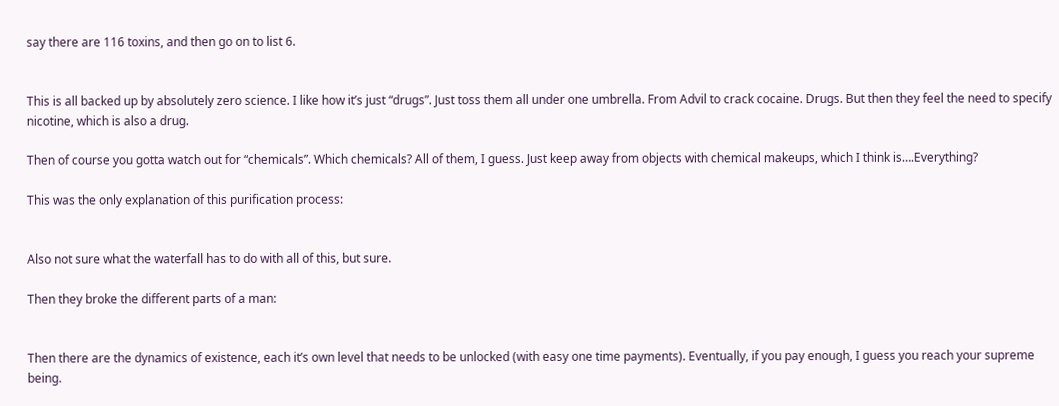say there are 116 toxins, and then go on to list 6.


This is all backed up by absolutely zero science. I like how it’s just “drugs”. Just toss them all under one umbrella. From Advil to crack cocaine. Drugs. But then they feel the need to specify nicotine, which is also a drug.

Then of course you gotta watch out for “chemicals”. Which chemicals? All of them, I guess. Just keep away from objects with chemical makeups, which I think is….Everything?

This was the only explanation of this purification process:


Also not sure what the waterfall has to do with all of this, but sure.

Then they broke the different parts of a man:


Then there are the dynamics of existence, each it’s own level that needs to be unlocked (with easy one time payments). Eventually, if you pay enough, I guess you reach your supreme being.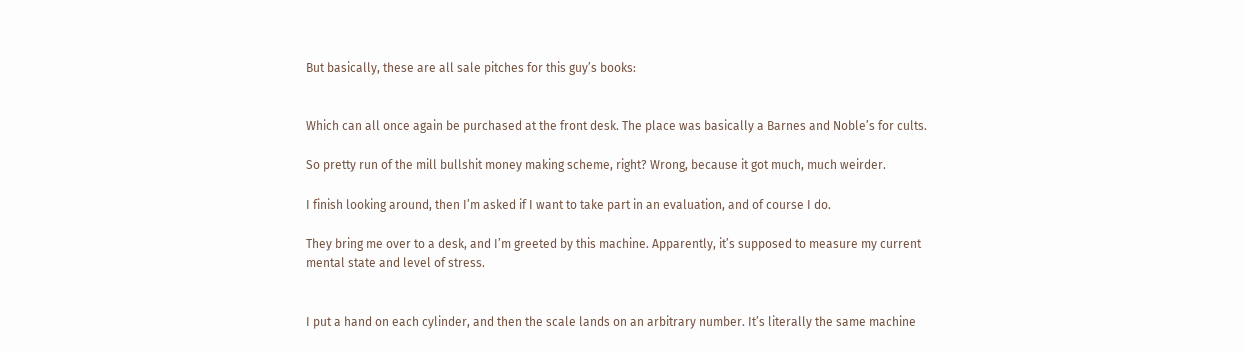But basically, these are all sale pitches for this guy’s books:


Which can all once again be purchased at the front desk. The place was basically a Barnes and Noble’s for cults.

So pretty run of the mill bullshit money making scheme, right? Wrong, because it got much, much weirder.

I finish looking around, then I’m asked if I want to take part in an evaluation, and of course I do.

They bring me over to a desk, and I’m greeted by this machine. Apparently, it’s supposed to measure my current mental state and level of stress.


I put a hand on each cylinder, and then the scale lands on an arbitrary number. It’s literally the same machine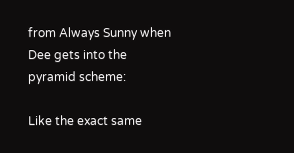from Always Sunny when Dee gets into the pyramid scheme:

Like the exact same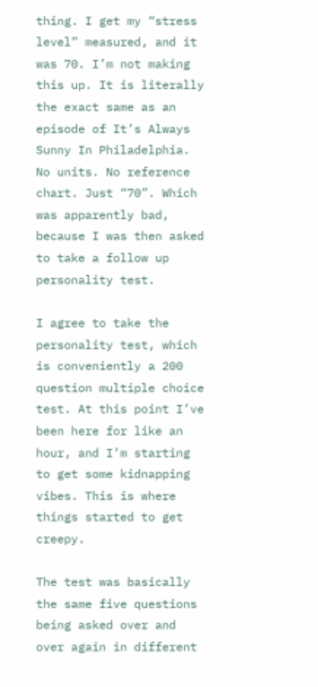thing. I get my “stress level” measured, and it was 70. I’m not making this up. It is literally the exact same as an episode of It’s Always Sunny In Philadelphia. No units. No reference chart. Just “70”. Which was apparently bad, because I was then asked to take a follow up personality test.

I agree to take the personality test, which is conveniently a 200 question multiple choice test. At this point I’ve been here for like an hour, and I’m starting to get some kidnapping vibes. This is where things started to get creepy.

The test was basically the same five questions being asked over and over again in different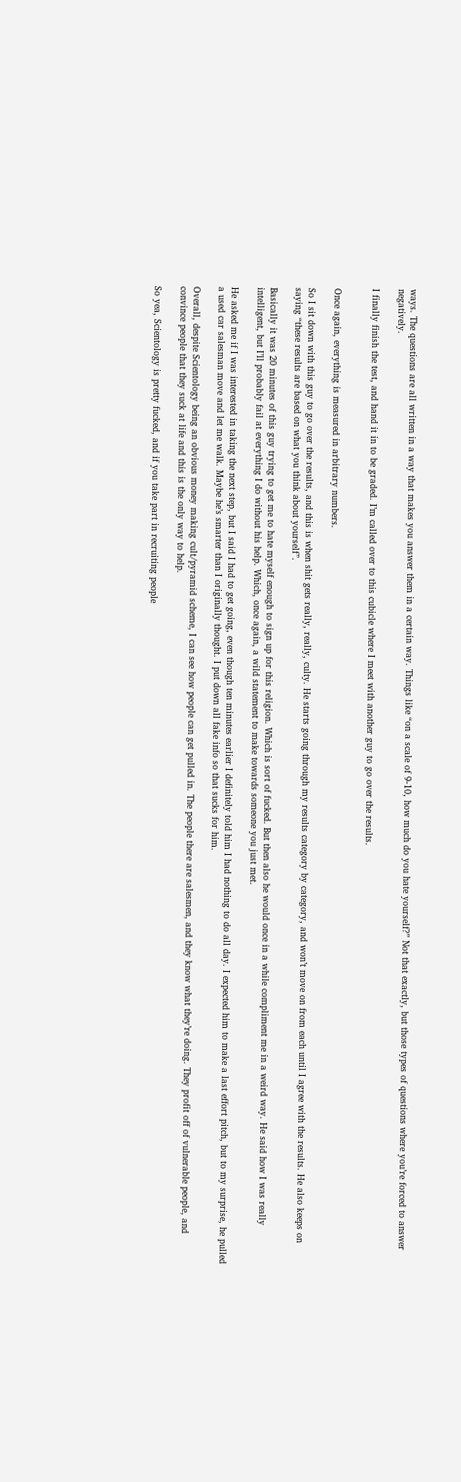ways. The questions are all written in a way that makes you answer them in a certain way. Things like “on a scale of 9-10, how much do you hate yourself?” Not that exactly, but those types of questions where you’re forced to answer negatively.

I finally finish the test, and hand it in to be graded. I’m called over to this cubicle where I meet with another guy to go over the results.


Once again, everything is measured in arbitrary numbers.

So I sit down with this guy to go over the results, and this is when shit gets really, really, culty. He starts going through my results category by category, and won’t move on from each until I agree with the results. He also keeps on saying “these results are based on what you think about yourself”.

Basically it was 20 minutes of this guy trying to get me to hate myself enough to sign up for this religion. Which is sort of fucked. But then also he would once in a while compliment me in a weird way. He said how I was really intelligent, but I’ll probably fail at everything I do without his help. Which, once again, a wild statement to make towards someone you just met.

He asked me if I was interested in taking the next step, but I said I had to get going, even though ten minutes earlier I definitely told him I had nothing to do all day. I expected him to make a last effort pitch, but to my surprise, he pulled a used car salesman move and let me walk. Maybe he’s smarter than I originally thought. I put down all fake info so that sucks for him.

Overall, despite Scientology being an obvious money making cult/pyramid scheme, I can see how people can get pulled in. The people there are salesmen, and they know what they’re doing. They profit off of vulnerable people, and convince people that they suck at life and this is the only way to help.

So yea, Scientology is pretty fucked, and if you take part in recruiting people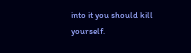into it you should kill yourself.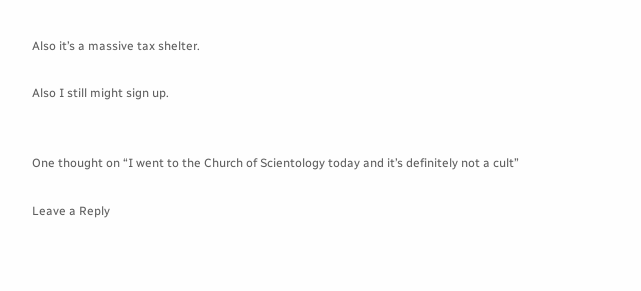Also it’s a massive tax shelter.

Also I still might sign up.


One thought on “I went to the Church of Scientology today and it’s definitely not a cult”

Leave a Reply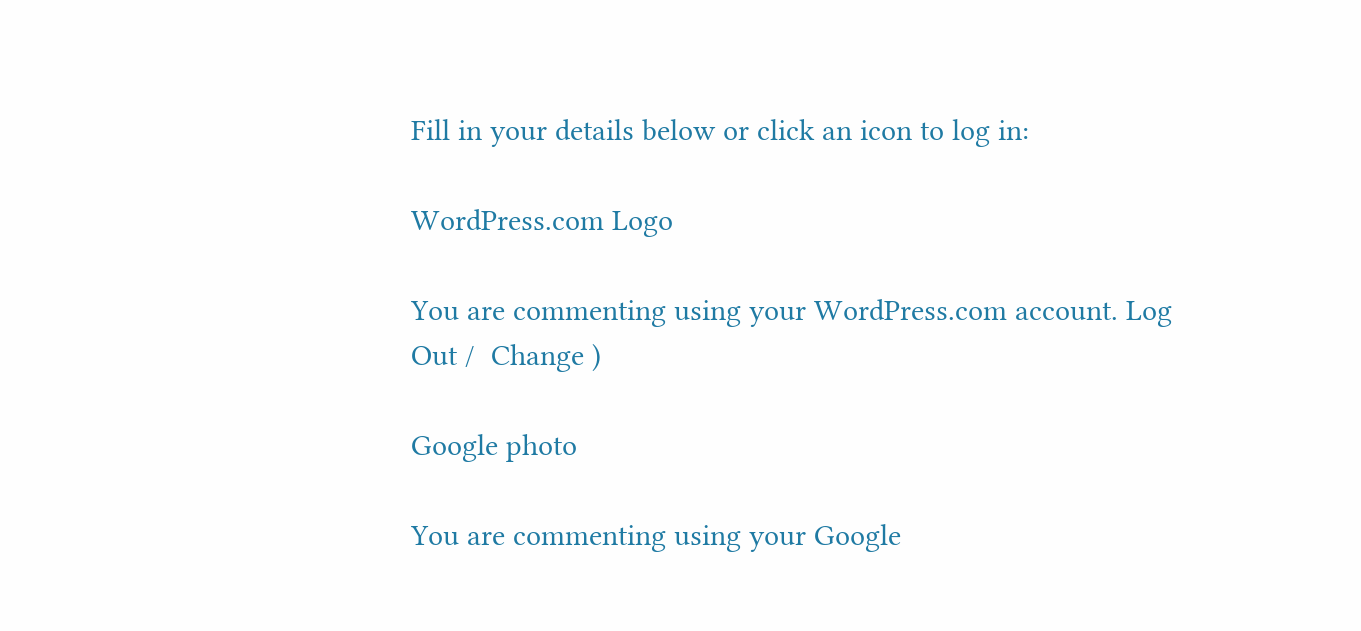Fill in your details below or click an icon to log in:

WordPress.com Logo

You are commenting using your WordPress.com account. Log Out /  Change )

Google photo

You are commenting using your Google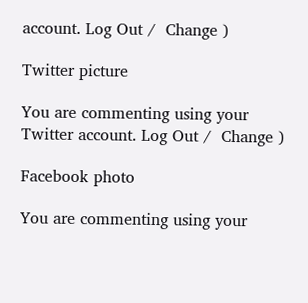account. Log Out /  Change )

Twitter picture

You are commenting using your Twitter account. Log Out /  Change )

Facebook photo

You are commenting using your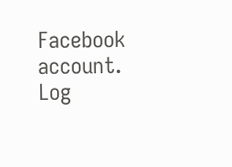Facebook account. Log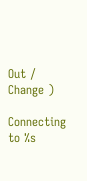Out /  Change )

Connecting to %s